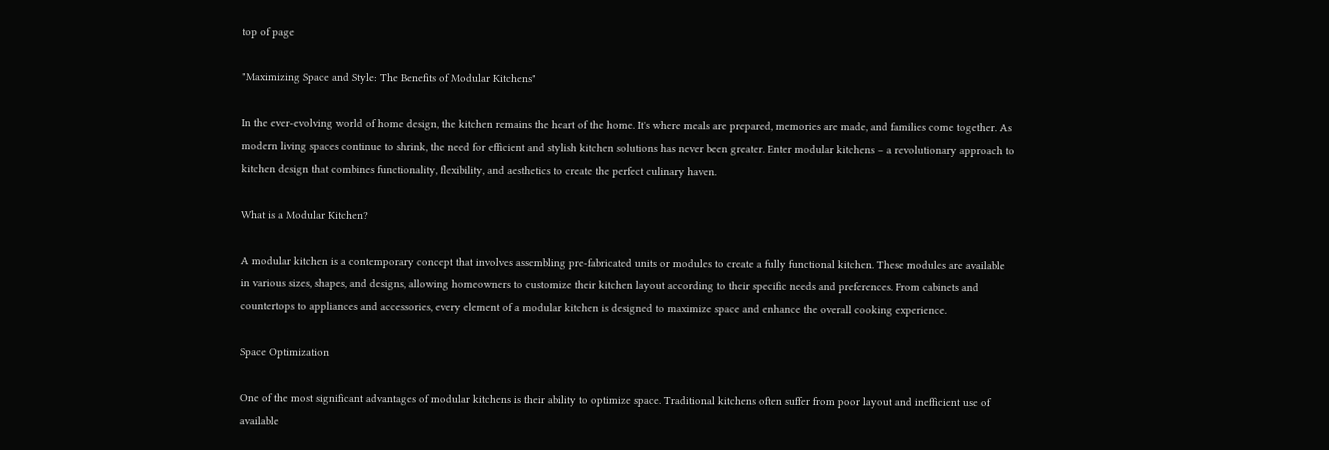top of page

"Maximizing Space and Style: The Benefits of Modular Kitchens"

In the ever-evolving world of home design, the kitchen remains the heart of the home. It's where meals are prepared, memories are made, and families come together. As modern living spaces continue to shrink, the need for efficient and stylish kitchen solutions has never been greater. Enter modular kitchens – a revolutionary approach to kitchen design that combines functionality, flexibility, and aesthetics to create the perfect culinary haven.

What is a Modular Kitchen?

A modular kitchen is a contemporary concept that involves assembling pre-fabricated units or modules to create a fully functional kitchen. These modules are available in various sizes, shapes, and designs, allowing homeowners to customize their kitchen layout according to their specific needs and preferences. From cabinets and countertops to appliances and accessories, every element of a modular kitchen is designed to maximize space and enhance the overall cooking experience.

Space Optimization

One of the most significant advantages of modular kitchens is their ability to optimize space. Traditional kitchens often suffer from poor layout and inefficient use of available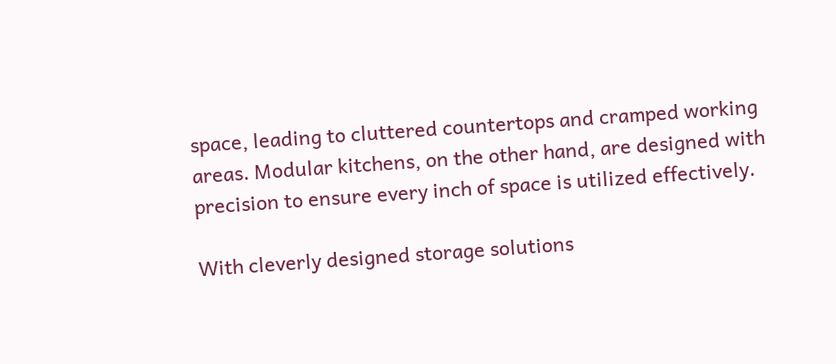space, leading to cluttered countertops and cramped working areas. Modular kitchens, on the other hand, are designed with precision to ensure every inch of space is utilized effectively.

With cleverly designed storage solutions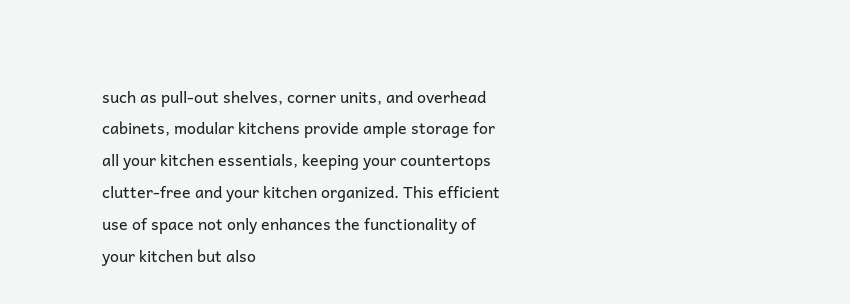such as pull-out shelves, corner units, and overhead cabinets, modular kitchens provide ample storage for all your kitchen essentials, keeping your countertops clutter-free and your kitchen organized. This efficient use of space not only enhances the functionality of your kitchen but also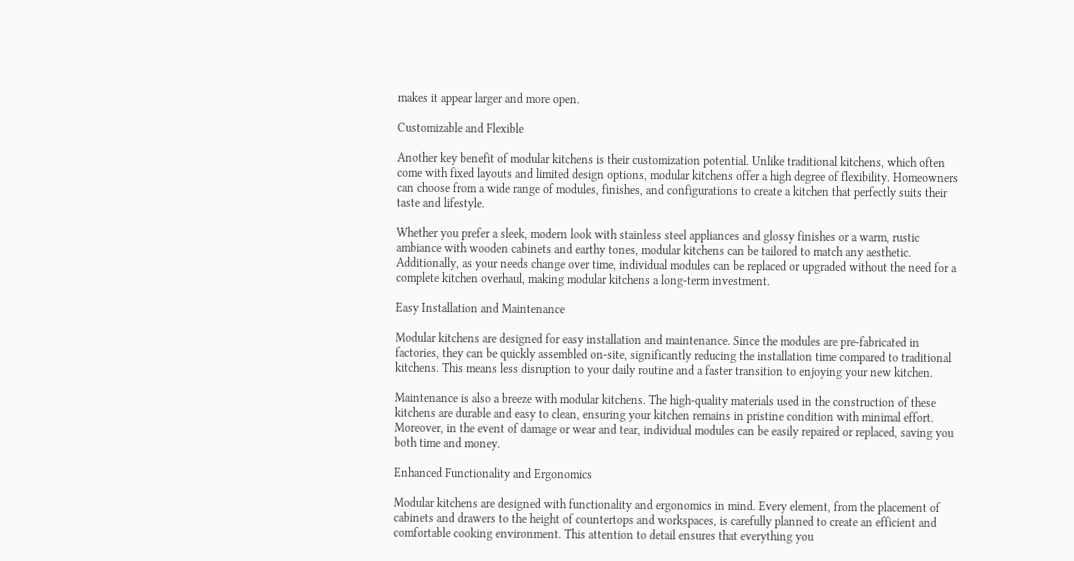makes it appear larger and more open.

Customizable and Flexible

Another key benefit of modular kitchens is their customization potential. Unlike traditional kitchens, which often come with fixed layouts and limited design options, modular kitchens offer a high degree of flexibility. Homeowners can choose from a wide range of modules, finishes, and configurations to create a kitchen that perfectly suits their taste and lifestyle.

Whether you prefer a sleek, modern look with stainless steel appliances and glossy finishes or a warm, rustic ambiance with wooden cabinets and earthy tones, modular kitchens can be tailored to match any aesthetic. Additionally, as your needs change over time, individual modules can be replaced or upgraded without the need for a complete kitchen overhaul, making modular kitchens a long-term investment.

Easy Installation and Maintenance

Modular kitchens are designed for easy installation and maintenance. Since the modules are pre-fabricated in factories, they can be quickly assembled on-site, significantly reducing the installation time compared to traditional kitchens. This means less disruption to your daily routine and a faster transition to enjoying your new kitchen.

Maintenance is also a breeze with modular kitchens. The high-quality materials used in the construction of these kitchens are durable and easy to clean, ensuring your kitchen remains in pristine condition with minimal effort. Moreover, in the event of damage or wear and tear, individual modules can be easily repaired or replaced, saving you both time and money.

Enhanced Functionality and Ergonomics

Modular kitchens are designed with functionality and ergonomics in mind. Every element, from the placement of cabinets and drawers to the height of countertops and workspaces, is carefully planned to create an efficient and comfortable cooking environment. This attention to detail ensures that everything you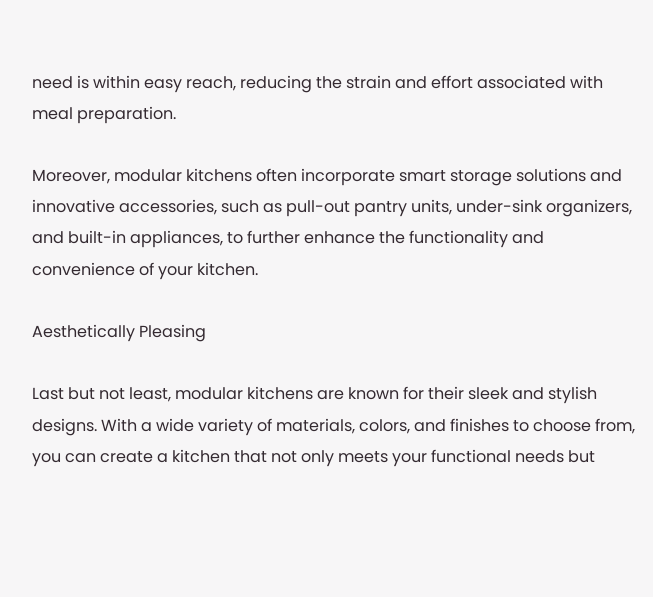need is within easy reach, reducing the strain and effort associated with meal preparation.

Moreover, modular kitchens often incorporate smart storage solutions and innovative accessories, such as pull-out pantry units, under-sink organizers, and built-in appliances, to further enhance the functionality and convenience of your kitchen.

Aesthetically Pleasing

Last but not least, modular kitchens are known for their sleek and stylish designs. With a wide variety of materials, colors, and finishes to choose from, you can create a kitchen that not only meets your functional needs but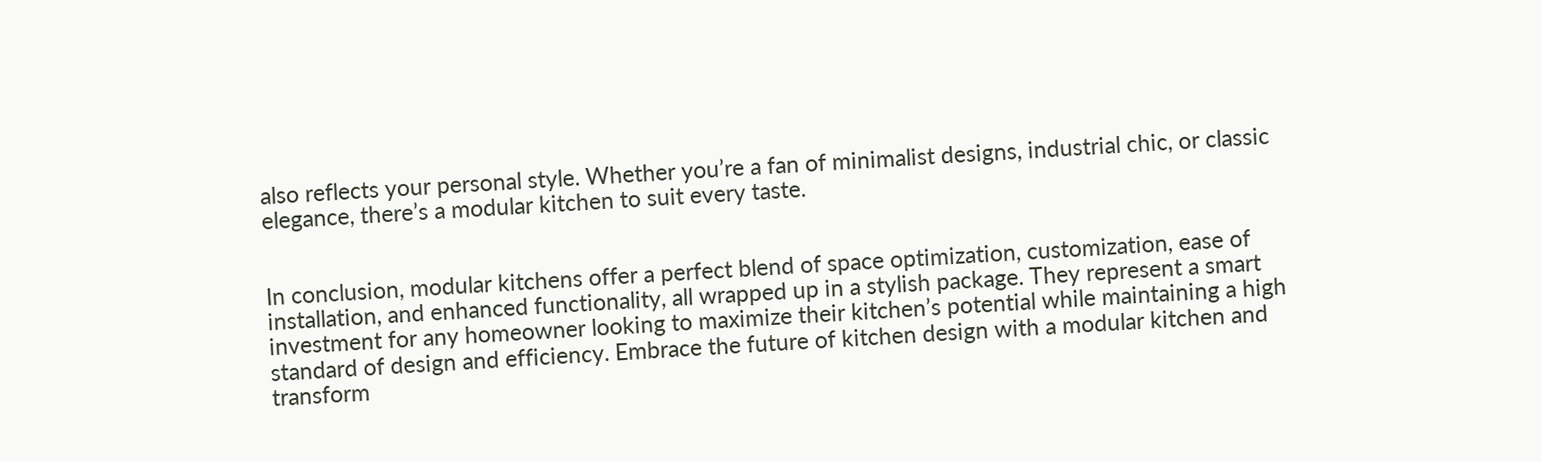also reflects your personal style. Whether you’re a fan of minimalist designs, industrial chic, or classic elegance, there’s a modular kitchen to suit every taste.


In conclusion, modular kitchens offer a perfect blend of space optimization, customization, ease of installation, and enhanced functionality, all wrapped up in a stylish package. They represent a smart investment for any homeowner looking to maximize their kitchen’s potential while maintaining a high standard of design and efficiency. Embrace the future of kitchen design with a modular kitchen and transform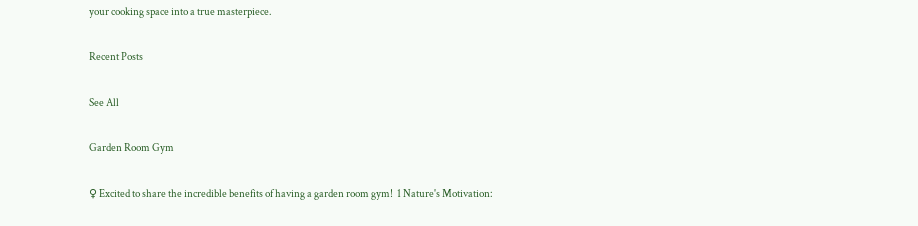your cooking space into a true masterpiece.

Recent Posts

See All

Garden Room Gym

♀ Excited to share the incredible benefits of having a garden room gym!  1 Nature's Motivation: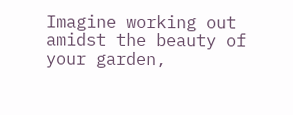Imagine working out amidst the beauty of your garden,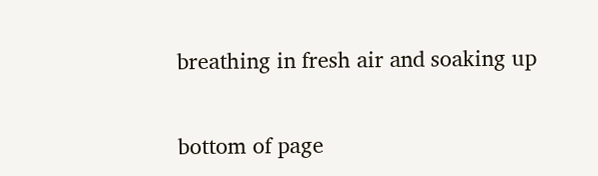breathing in fresh air and soaking up


bottom of page